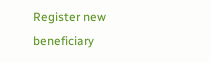Register new beneficiary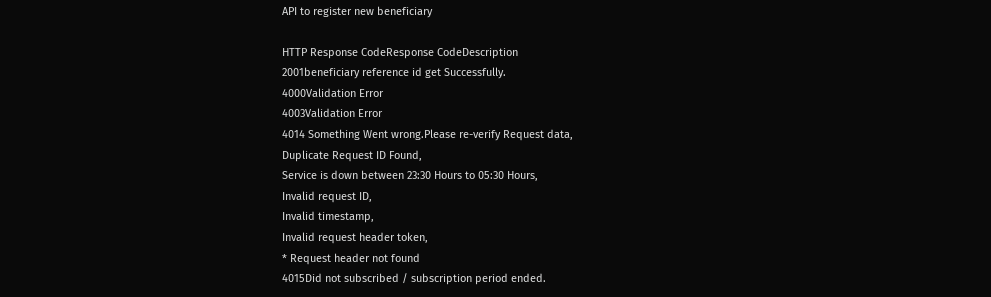API to register new beneficiary

HTTP Response CodeResponse CodeDescription
2001beneficiary reference id get Successfully.
4000Validation Error
4003Validation Error
4014 Something Went wrong.Please re-verify Request data,
Duplicate Request ID Found,
Service is down between 23:30 Hours to 05:30 Hours,
Invalid request ID,
Invalid timestamp,
Invalid request header token,
* Request header not found
4015Did not subscribed / subscription period ended.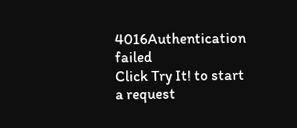4016Authentication failed
Click Try It! to start a request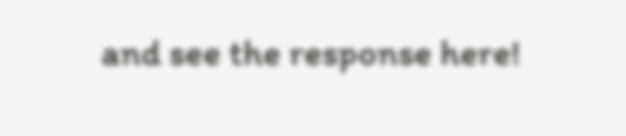and see the response here!